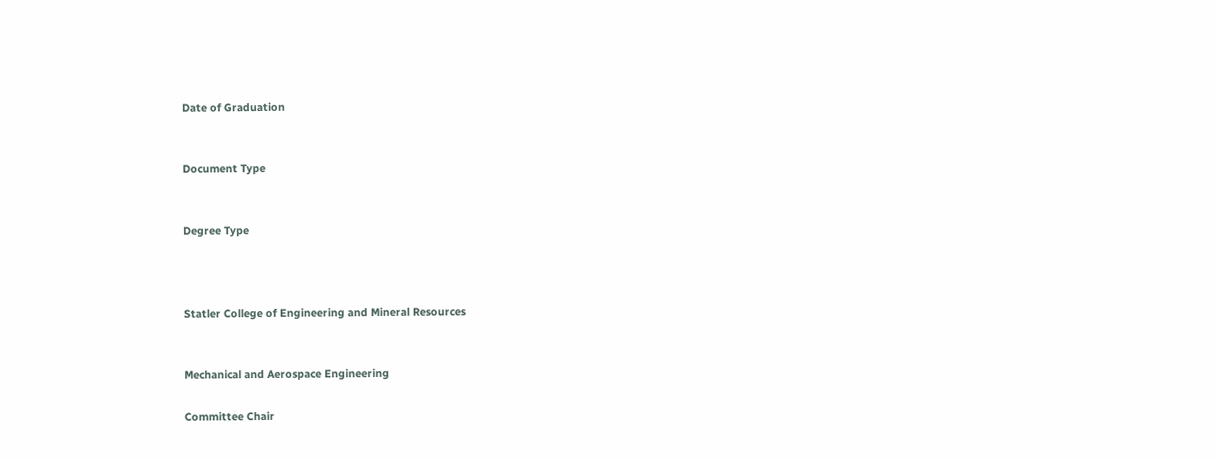Date of Graduation


Document Type


Degree Type



Statler College of Engineering and Mineral Resources


Mechanical and Aerospace Engineering

Committee Chair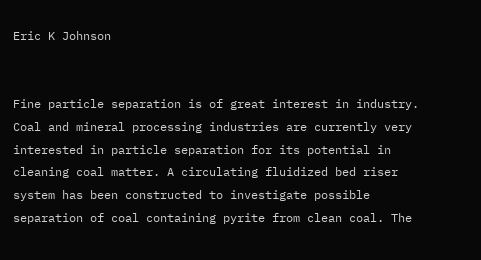Eric K Johnson


Fine particle separation is of great interest in industry. Coal and mineral processing industries are currently very interested in particle separation for its potential in cleaning coal matter. A circulating fluidized bed riser system has been constructed to investigate possible separation of coal containing pyrite from clean coal. The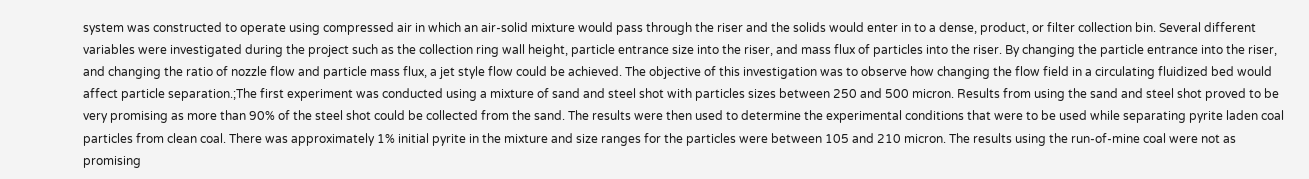system was constructed to operate using compressed air in which an air-solid mixture would pass through the riser and the solids would enter in to a dense, product, or filter collection bin. Several different variables were investigated during the project such as the collection ring wall height, particle entrance size into the riser, and mass flux of particles into the riser. By changing the particle entrance into the riser, and changing the ratio of nozzle flow and particle mass flux, a jet style flow could be achieved. The objective of this investigation was to observe how changing the flow field in a circulating fluidized bed would affect particle separation.;The first experiment was conducted using a mixture of sand and steel shot with particles sizes between 250 and 500 micron. Results from using the sand and steel shot proved to be very promising as more than 90% of the steel shot could be collected from the sand. The results were then used to determine the experimental conditions that were to be used while separating pyrite laden coal particles from clean coal. There was approximately 1% initial pyrite in the mixture and size ranges for the particles were between 105 and 210 micron. The results using the run-of-mine coal were not as promising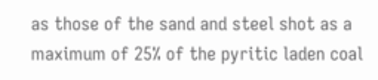as those of the sand and steel shot as a maximum of 25% of the pyritic laden coal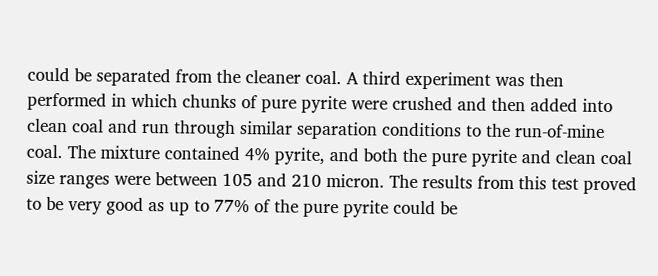could be separated from the cleaner coal. A third experiment was then performed in which chunks of pure pyrite were crushed and then added into clean coal and run through similar separation conditions to the run-of-mine coal. The mixture contained 4% pyrite, and both the pure pyrite and clean coal size ranges were between 105 and 210 micron. The results from this test proved to be very good as up to 77% of the pure pyrite could be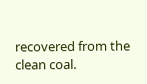recovered from the clean coal.